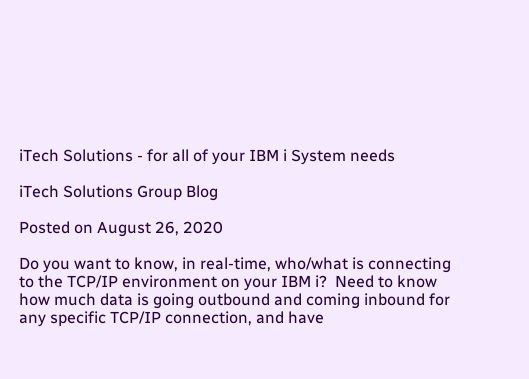iTech Solutions - for all of your IBM i System needs

iTech Solutions Group Blog

Posted on August 26, 2020

Do you want to know, in real-time, who/what is connecting to the TCP/IP environment on your IBM i?  Need to know how much data is going outbound and coming inbound for any specific TCP/IP connection, and have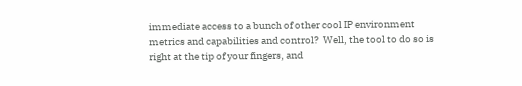immediate access to a bunch of other cool IP environment metrics and capabilities and control?  Well, the tool to do so is right at the tip of your fingers, and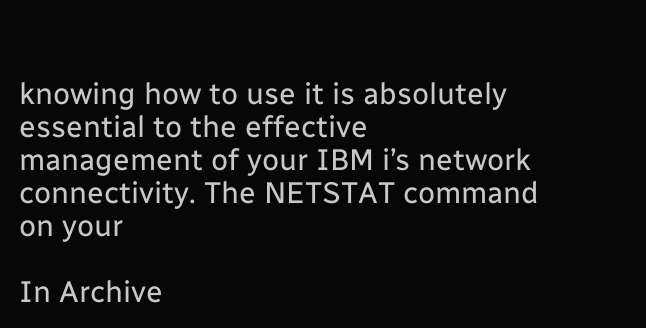knowing how to use it is absolutely essential to the effective management of your IBM i’s network connectivity. The NETSTAT command on your

In Archive